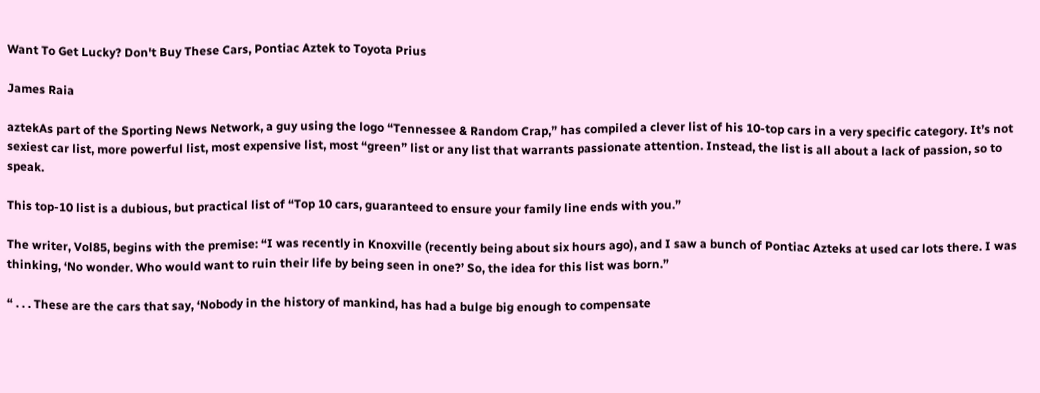Want To Get Lucky? Don't Buy These Cars, Pontiac Aztek to Toyota Prius

James Raia

aztekAs part of the Sporting News Network, a guy using the logo “Tennessee & Random Crap,” has compiled a clever list of his 10-top cars in a very specific category. It’s not sexiest car list, more powerful list, most expensive list, most “green” list or any list that warrants passionate attention. Instead, the list is all about a lack of passion, so to speak.

This top-10 list is a dubious, but practical list of “Top 10 cars, guaranteed to ensure your family line ends with you.”

The writer, Vol85, begins with the premise: “I was recently in Knoxville (recently being about six hours ago), and I saw a bunch of Pontiac Azteks at used car lots there. I was thinking, ‘No wonder. Who would want to ruin their life by being seen in one?’ So, the idea for this list was born.”

“ . . . These are the cars that say, ‘Nobody in the history of mankind, has had a bulge big enough to compensate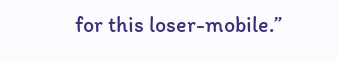for this loser-mobile.”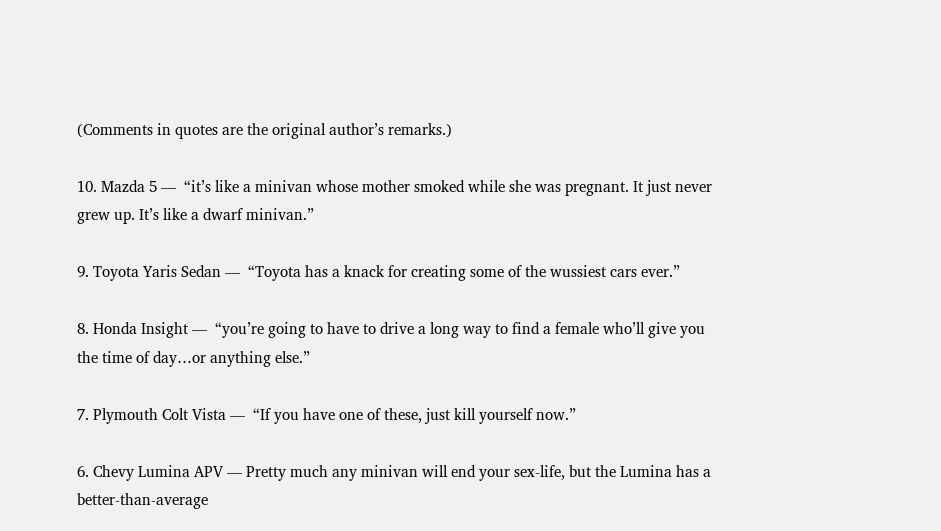(Comments in quotes are the original author’s remarks.)

10. Mazda 5 —  “it’s like a minivan whose mother smoked while she was pregnant. It just never grew up. It’s like a dwarf minivan.”

9. Toyota Yaris Sedan —  “Toyota has a knack for creating some of the wussiest cars ever.”

8. Honda Insight —  “you’re going to have to drive a long way to find a female who’ll give you the time of day…or anything else.”

7. Plymouth Colt Vista —  “If you have one of these, just kill yourself now.”

6. Chevy Lumina APV — Pretty much any minivan will end your sex-life, but the Lumina has a better-than-average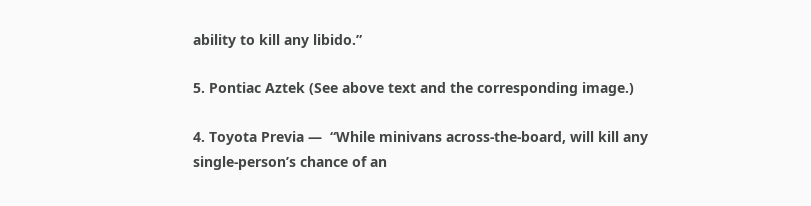ability to kill any libido.”

5. Pontiac Aztek (See above text and the corresponding image.)

4. Toyota Previa —  “While minivans across-the-board, will kill any single-person’s chance of an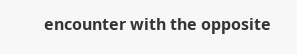encounter with the opposite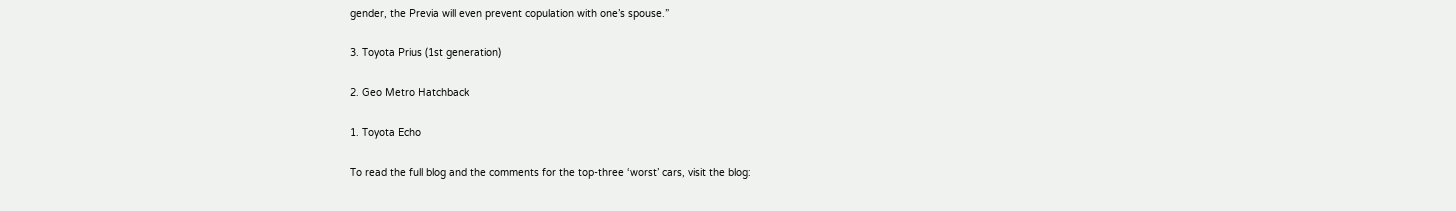gender, the Previa will even prevent copulation with one’s spouse.”

3. Toyota Prius (1st generation)

2. Geo Metro Hatchback

1. Toyota Echo

To read the full blog and the comments for the top-three ‘worst’ cars, visit the blog: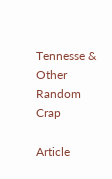Tennesse & Other Random Crap

Article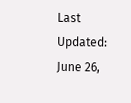Last Updated: June 26,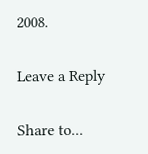2008.

Leave a Reply

Share to...